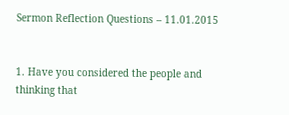Sermon Reflection Questions – 11.01.2015


1. Have you considered the people and thinking that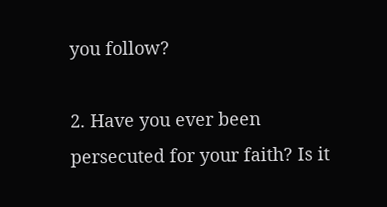you follow?

2. Have you ever been persecuted for your faith? Is it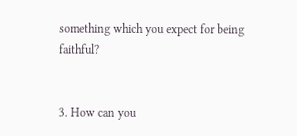something which you expect for being faithful?


3. How can you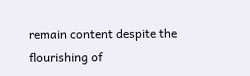remain content despite the flourishing of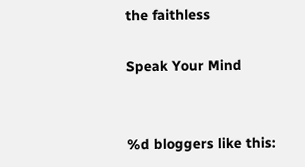the faithless

Speak Your Mind


%d bloggers like this: